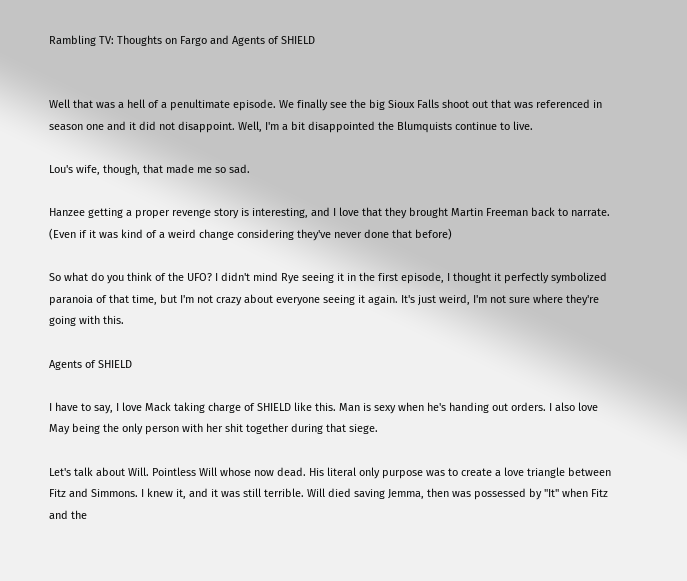Rambling TV: Thoughts on Fargo and Agents of SHIELD


Well that was a hell of a penultimate episode. We finally see the big Sioux Falls shoot out that was referenced in season one and it did not disappoint. Well, I'm a bit disappointed the Blumquists continue to live.

Lou's wife, though, that made me so sad.

Hanzee getting a proper revenge story is interesting, and I love that they brought Martin Freeman back to narrate. (Even if it was kind of a weird change considering they've never done that before)

So what do you think of the UFO? I didn't mind Rye seeing it in the first episode, I thought it perfectly symbolized paranoia of that time, but I'm not crazy about everyone seeing it again. It's just weird, I'm not sure where they're going with this.

Agents of SHIELD

I have to say, I love Mack taking charge of SHIELD like this. Man is sexy when he's handing out orders. I also love May being the only person with her shit together during that siege.

Let's talk about Will. Pointless Will whose now dead. His literal only purpose was to create a love triangle between Fitz and Simmons. I knew it, and it was still terrible. Will died saving Jemma, then was possessed by "It" when Fitz and the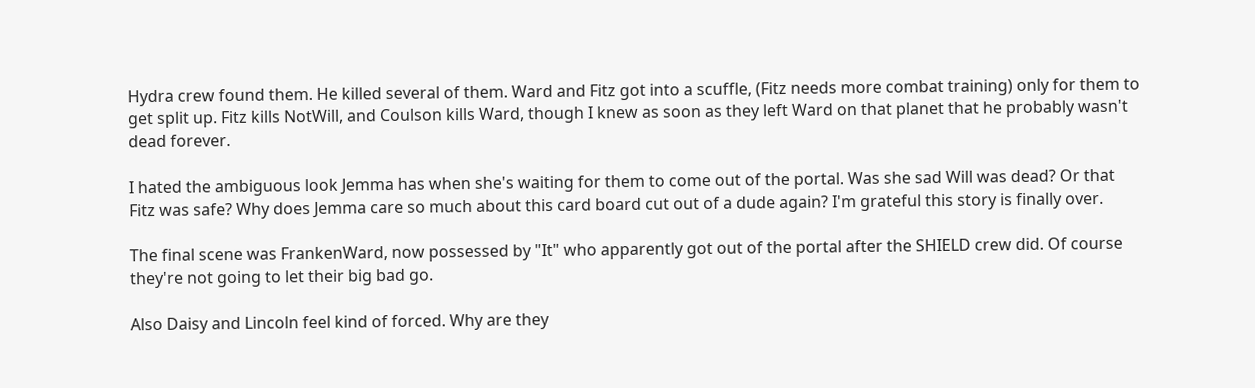Hydra crew found them. He killed several of them. Ward and Fitz got into a scuffle, (Fitz needs more combat training) only for them to get split up. Fitz kills NotWill, and Coulson kills Ward, though I knew as soon as they left Ward on that planet that he probably wasn't dead forever.

I hated the ambiguous look Jemma has when she's waiting for them to come out of the portal. Was she sad Will was dead? Or that Fitz was safe? Why does Jemma care so much about this card board cut out of a dude again? I'm grateful this story is finally over.

The final scene was FrankenWard, now possessed by "It" who apparently got out of the portal after the SHIELD crew did. Of course they're not going to let their big bad go.

Also Daisy and Lincoln feel kind of forced. Why are they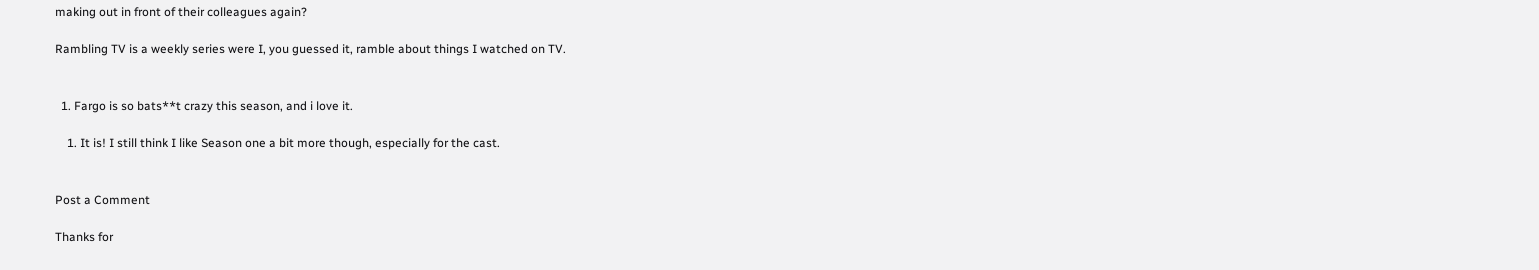making out in front of their colleagues again?

Rambling TV is a weekly series were I, you guessed it, ramble about things I watched on TV.


  1. Fargo is so bats**t crazy this season, and i love it.

    1. It is! I still think I like Season one a bit more though, especially for the cast.


Post a Comment

Thanks for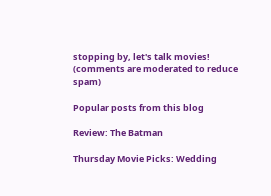stopping by, let's talk movies!
(comments are moderated to reduce spam)

Popular posts from this blog

Review: The Batman

Thursday Movie Picks: Wedding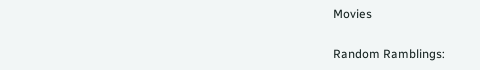Movies

Random Ramblings: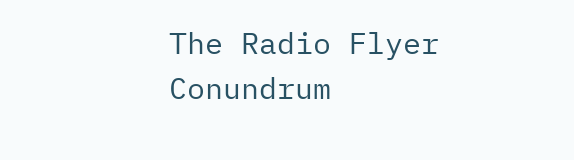The Radio Flyer Conundrum